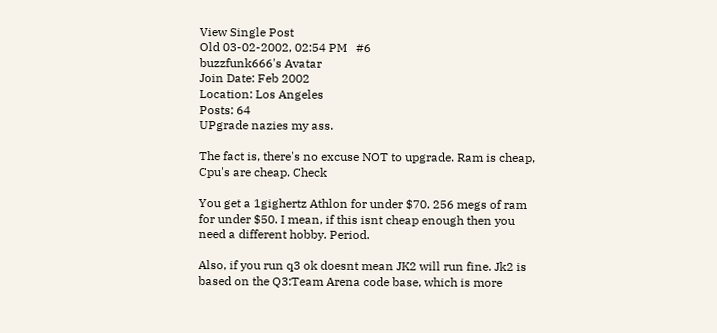View Single Post
Old 03-02-2002, 02:54 PM   #6
buzzfunk666's Avatar
Join Date: Feb 2002
Location: Los Angeles
Posts: 64
UPgrade nazies my ass.

The fact is, there's no excuse NOT to upgrade. Ram is cheap, Cpu's are cheap. Check

You get a 1gighertz Athlon for under $70. 256 megs of ram for under $50. I mean, if this isnt cheap enough then you need a different hobby. Period.

Also, if you run q3 ok doesnt mean JK2 will run fine. Jk2 is based on the Q3:Team Arena code base, which is more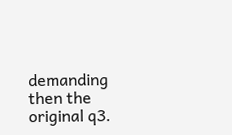demanding then the original q3.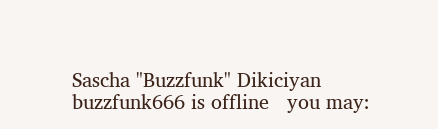Sascha "Buzzfunk" Dikiciyan
buzzfunk666 is offline   you may: